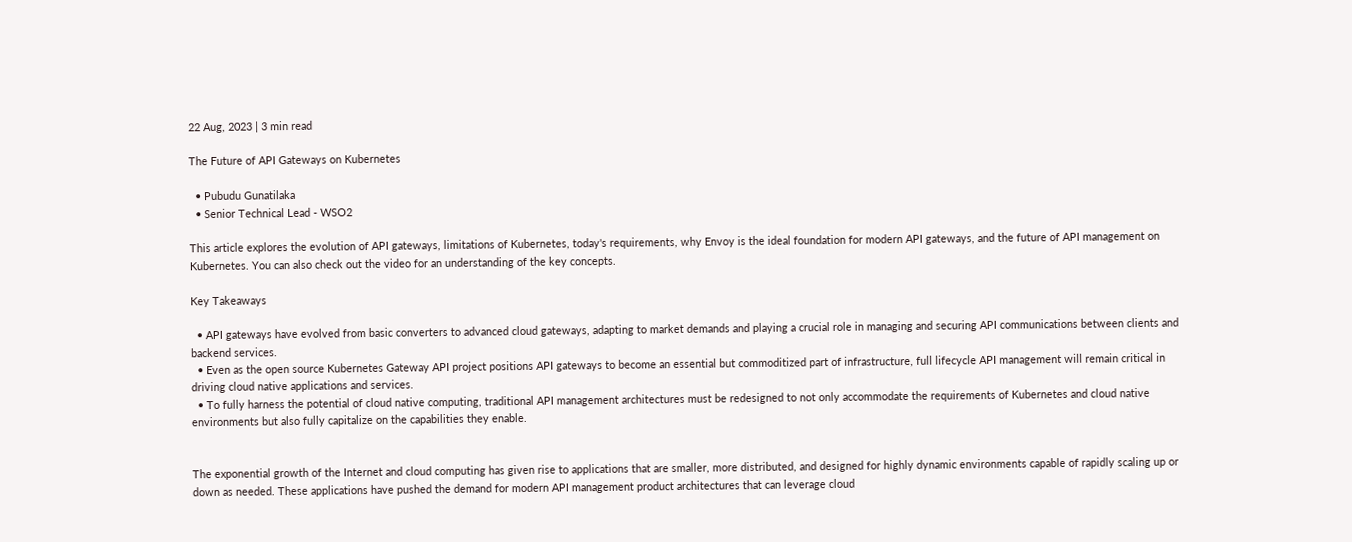22 Aug, 2023 | 3 min read

The Future of API Gateways on Kubernetes

  • Pubudu Gunatilaka
  • Senior Technical Lead - WSO2

This article explores the evolution of API gateways, limitations of Kubernetes, today's requirements, why Envoy is the ideal foundation for modern API gateways, and the future of API management on Kubernetes. You can also check out the video for an understanding of the key concepts.

Key Takeaways

  • API gateways have evolved from basic converters to advanced cloud gateways, adapting to market demands and playing a crucial role in managing and securing API communications between clients and backend services.
  • Even as the open source Kubernetes Gateway API project positions API gateways to become an essential but commoditized part of infrastructure, full lifecycle API management will remain critical in driving cloud native applications and services.
  • To fully harness the potential of cloud native computing, traditional API management architectures must be redesigned to not only accommodate the requirements of Kubernetes and cloud native environments but also fully capitalize on the capabilities they enable.


The exponential growth of the Internet and cloud computing has given rise to applications that are smaller, more distributed, and designed for highly dynamic environments capable of rapidly scaling up or down as needed. These applications have pushed the demand for modern API management product architectures that can leverage cloud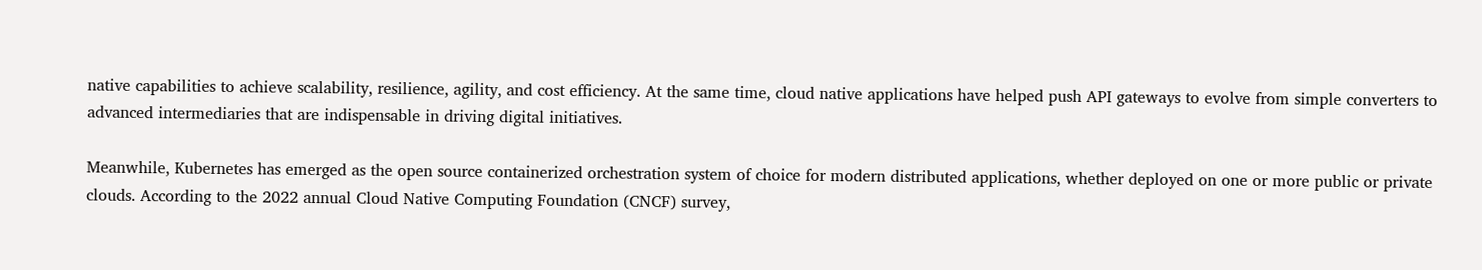native capabilities to achieve scalability, resilience, agility, and cost efficiency. At the same time, cloud native applications have helped push API gateways to evolve from simple converters to advanced intermediaries that are indispensable in driving digital initiatives.

Meanwhile, Kubernetes has emerged as the open source containerized orchestration system of choice for modern distributed applications, whether deployed on one or more public or private clouds. According to the 2022 annual Cloud Native Computing Foundation (CNCF) survey,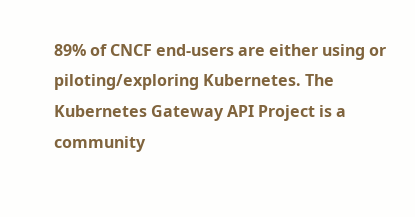89% of CNCF end-users are either using or piloting/exploring Kubernetes. The Kubernetes Gateway API Project is a community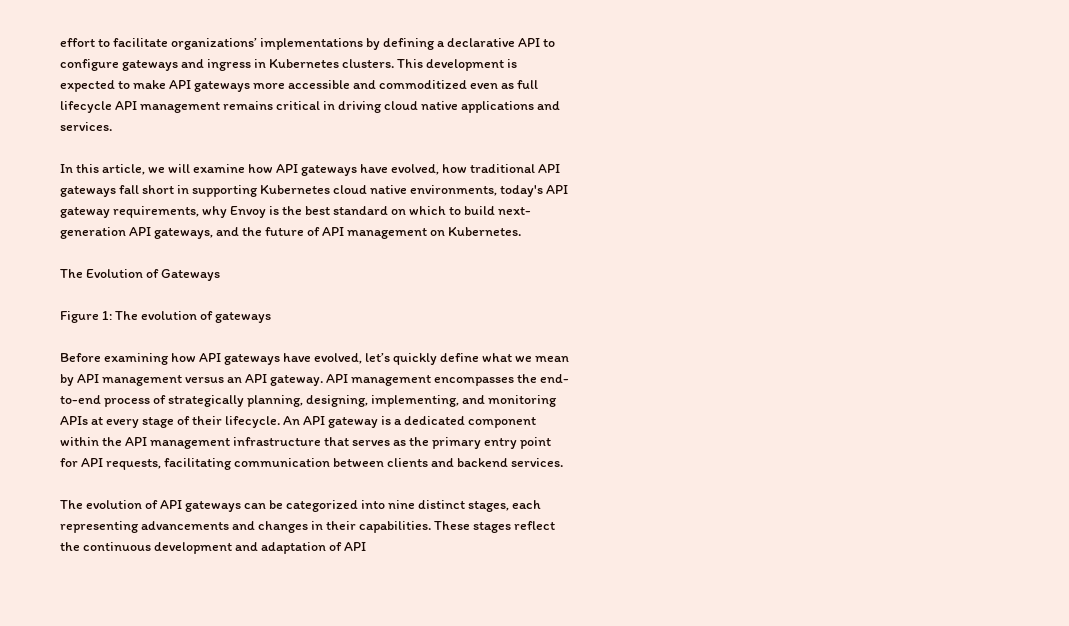effort to facilitate organizations’ implementations by defining a declarative API to configure gateways and ingress in Kubernetes clusters. This development is expected to make API gateways more accessible and commoditized even as full lifecycle API management remains critical in driving cloud native applications and services.

In this article, we will examine how API gateways have evolved, how traditional API gateways fall short in supporting Kubernetes cloud native environments, today's API gateway requirements, why Envoy is the best standard on which to build next-generation API gateways, and the future of API management on Kubernetes.

The Evolution of Gateways

Figure 1: The evolution of gateways

Before examining how API gateways have evolved, let’s quickly define what we mean by API management versus an API gateway. API management encompasses the end-to-end process of strategically planning, designing, implementing, and monitoring APIs at every stage of their lifecycle. An API gateway is a dedicated component within the API management infrastructure that serves as the primary entry point for API requests, facilitating communication between clients and backend services.

The evolution of API gateways can be categorized into nine distinct stages, each representing advancements and changes in their capabilities. These stages reflect the continuous development and adaptation of API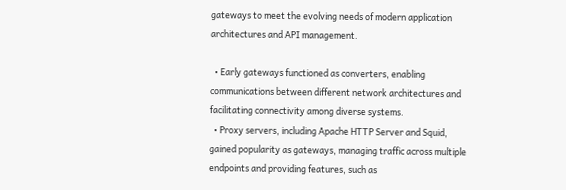gateways to meet the evolving needs of modern application architectures and API management.

  • Early gateways functioned as converters, enabling communications between different network architectures and facilitating connectivity among diverse systems.
  • Proxy servers, including Apache HTTP Server and Squid, gained popularity as gateways, managing traffic across multiple endpoints and providing features, such as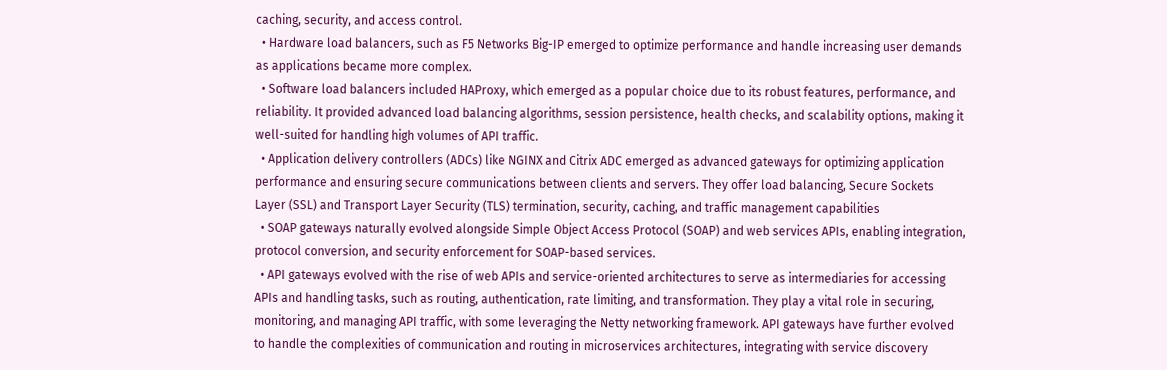caching, security, and access control.
  • Hardware load balancers, such as F5 Networks Big-IP emerged to optimize performance and handle increasing user demands as applications became more complex.
  • Software load balancers included HAProxy, which emerged as a popular choice due to its robust features, performance, and reliability. It provided advanced load balancing algorithms, session persistence, health checks, and scalability options, making it well-suited for handling high volumes of API traffic.
  • Application delivery controllers (ADCs) like NGINX and Citrix ADC emerged as advanced gateways for optimizing application performance and ensuring secure communications between clients and servers. They offer load balancing, Secure Sockets Layer (SSL) and Transport Layer Security (TLS) termination, security, caching, and traffic management capabilities
  • SOAP gateways naturally evolved alongside Simple Object Access Protocol (SOAP) and web services APIs, enabling integration, protocol conversion, and security enforcement for SOAP-based services.
  • API gateways evolved with the rise of web APIs and service-oriented architectures to serve as intermediaries for accessing APIs and handling tasks, such as routing, authentication, rate limiting, and transformation. They play a vital role in securing, monitoring, and managing API traffic, with some leveraging the Netty networking framework. API gateways have further evolved to handle the complexities of communication and routing in microservices architectures, integrating with service discovery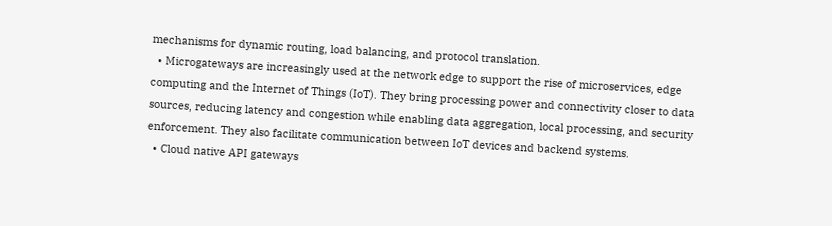mechanisms for dynamic routing, load balancing, and protocol translation.
  • Microgateways are increasingly used at the network edge to support the rise of microservices, edge computing and the Internet of Things (IoT). They bring processing power and connectivity closer to data sources, reducing latency and congestion while enabling data aggregation, local processing, and security enforcement. They also facilitate communication between IoT devices and backend systems.
  • Cloud native API gateways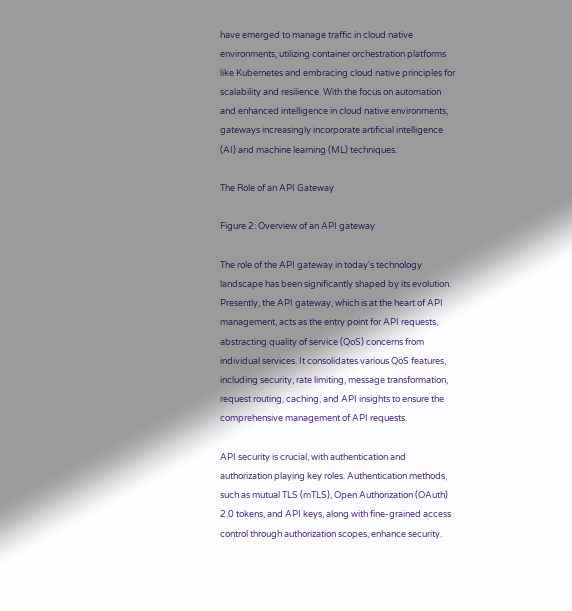have emerged to manage traffic in cloud native environments, utilizing container orchestration platforms like Kubernetes and embracing cloud native principles for scalability and resilience. With the focus on automation and enhanced intelligence in cloud native environments, gateways increasingly incorporate artificial intelligence (AI) and machine learning (ML) techniques.

The Role of an API Gateway

Figure 2: Overview of an API gateway

The role of the API gateway in today's technology landscape has been significantly shaped by its evolution. Presently, the API gateway, which is at the heart of API management, acts as the entry point for API requests, abstracting quality of service (QoS) concerns from individual services. It consolidates various QoS features, including security, rate limiting, message transformation, request routing, caching, and API insights to ensure the comprehensive management of API requests.

API security is crucial, with authentication and authorization playing key roles. Authentication methods, such as mutual TLS (mTLS), Open Authorization (OAuth) 2.0 tokens, and API keys, along with fine-grained access control through authorization scopes, enhance security.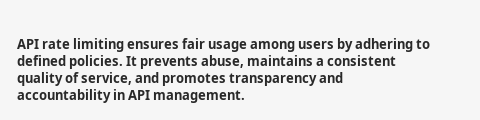API rate limiting ensures fair usage among users by adhering to defined policies. It prevents abuse, maintains a consistent quality of service, and promotes transparency and accountability in API management.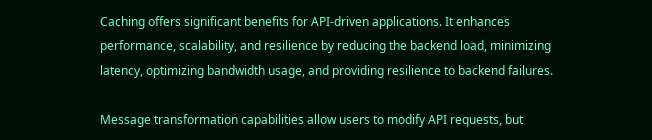Caching offers significant benefits for API-driven applications. It enhances performance, scalability, and resilience by reducing the backend load, minimizing latency, optimizing bandwidth usage, and providing resilience to backend failures.

Message transformation capabilities allow users to modify API requests, but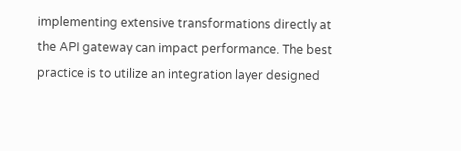implementing extensive transformations directly at the API gateway can impact performance. The best practice is to utilize an integration layer designed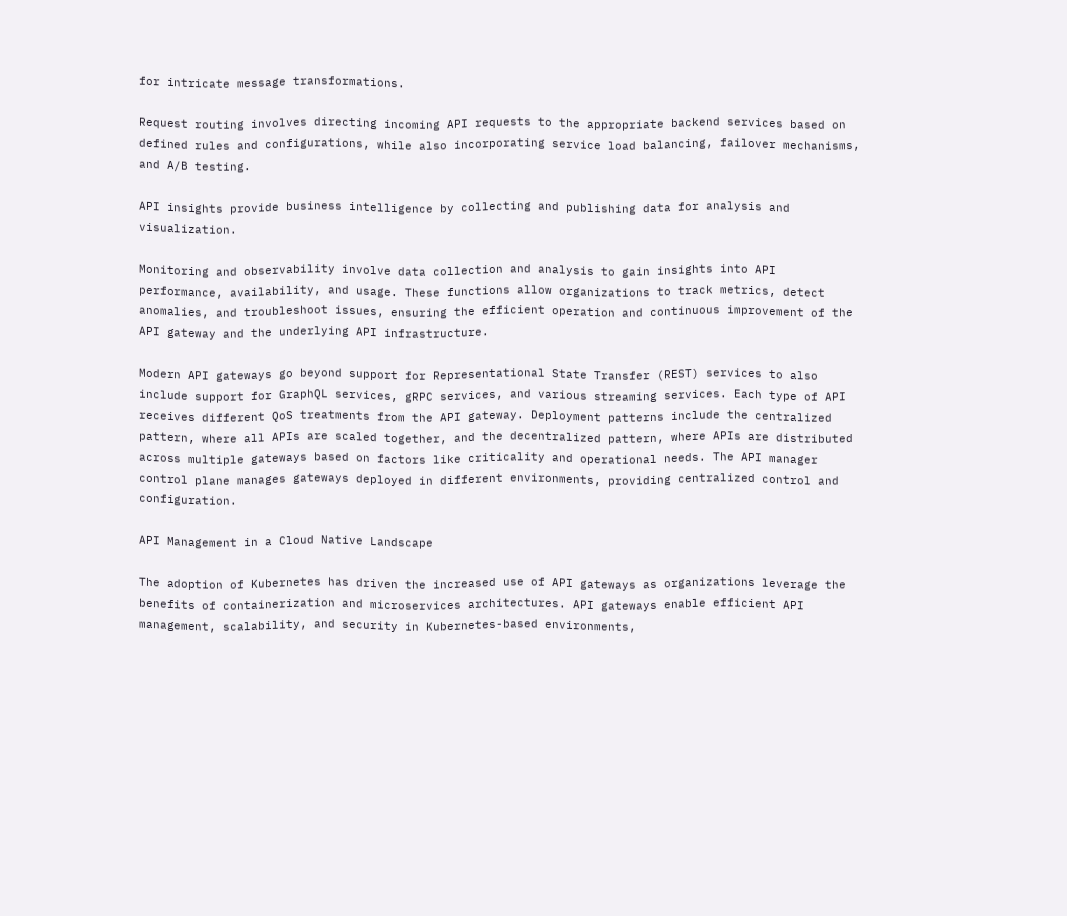for intricate message transformations.

Request routing involves directing incoming API requests to the appropriate backend services based on defined rules and configurations, while also incorporating service load balancing, failover mechanisms, and A/B testing.

API insights provide business intelligence by collecting and publishing data for analysis and visualization.

Monitoring and observability involve data collection and analysis to gain insights into API performance, availability, and usage. These functions allow organizations to track metrics, detect anomalies, and troubleshoot issues, ensuring the efficient operation and continuous improvement of the API gateway and the underlying API infrastructure.

Modern API gateways go beyond support for Representational State Transfer (REST) services to also include support for GraphQL services, gRPC services, and various streaming services. Each type of API receives different QoS treatments from the API gateway. Deployment patterns include the centralized pattern, where all APIs are scaled together, and the decentralized pattern, where APIs are distributed across multiple gateways based on factors like criticality and operational needs. The API manager control plane manages gateways deployed in different environments, providing centralized control and configuration.

API Management in a Cloud Native Landscape

The adoption of Kubernetes has driven the increased use of API gateways as organizations leverage the benefits of containerization and microservices architectures. API gateways enable efficient API management, scalability, and security in Kubernetes-based environments,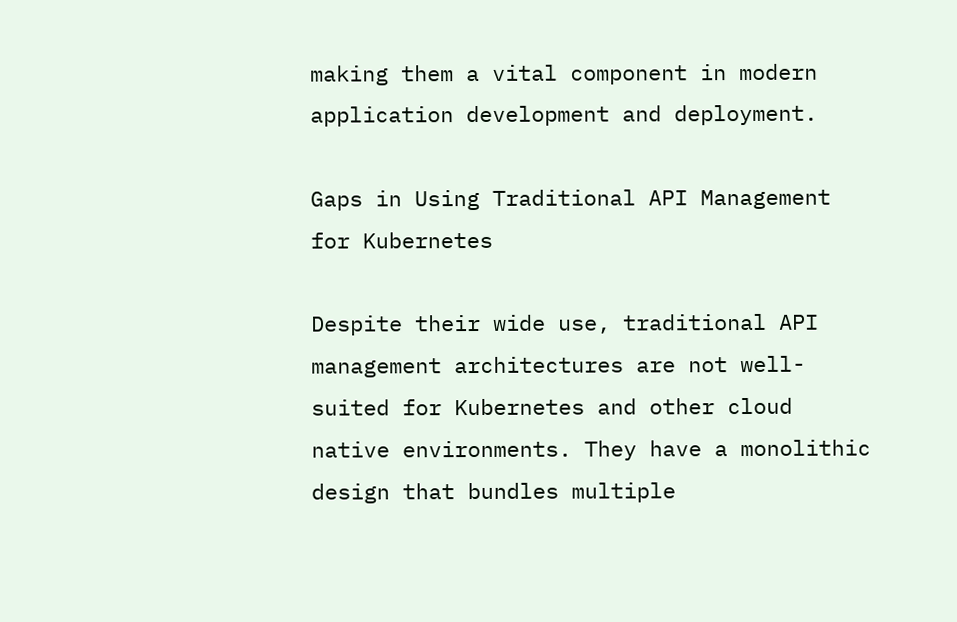making them a vital component in modern application development and deployment.

Gaps in Using Traditional API Management for Kubernetes

Despite their wide use, traditional API management architectures are not well-suited for Kubernetes and other cloud native environments. They have a monolithic design that bundles multiple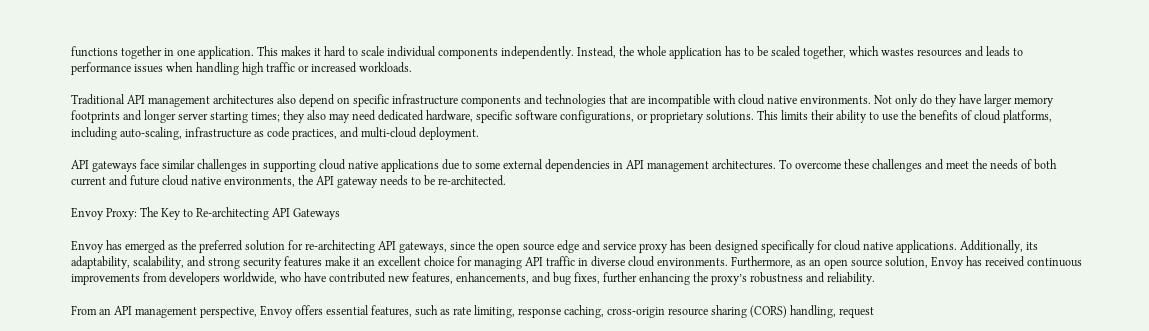functions together in one application. This makes it hard to scale individual components independently. Instead, the whole application has to be scaled together, which wastes resources and leads to performance issues when handling high traffic or increased workloads.

Traditional API management architectures also depend on specific infrastructure components and technologies that are incompatible with cloud native environments. Not only do they have larger memory footprints and longer server starting times; they also may need dedicated hardware, specific software configurations, or proprietary solutions. This limits their ability to use the benefits of cloud platforms, including auto-scaling, infrastructure as code practices, and multi-cloud deployment.

API gateways face similar challenges in supporting cloud native applications due to some external dependencies in API management architectures. To overcome these challenges and meet the needs of both current and future cloud native environments, the API gateway needs to be re-architected.

Envoy Proxy: The Key to Re-architecting API Gateways

Envoy has emerged as the preferred solution for re-architecting API gateways, since the open source edge and service proxy has been designed specifically for cloud native applications. Additionally, its adaptability, scalability, and strong security features make it an excellent choice for managing API traffic in diverse cloud environments. Furthermore, as an open source solution, Envoy has received continuous improvements from developers worldwide, who have contributed new features, enhancements, and bug fixes, further enhancing the proxy’s robustness and reliability.

From an API management perspective, Envoy offers essential features, such as rate limiting, response caching, cross-origin resource sharing (CORS) handling, request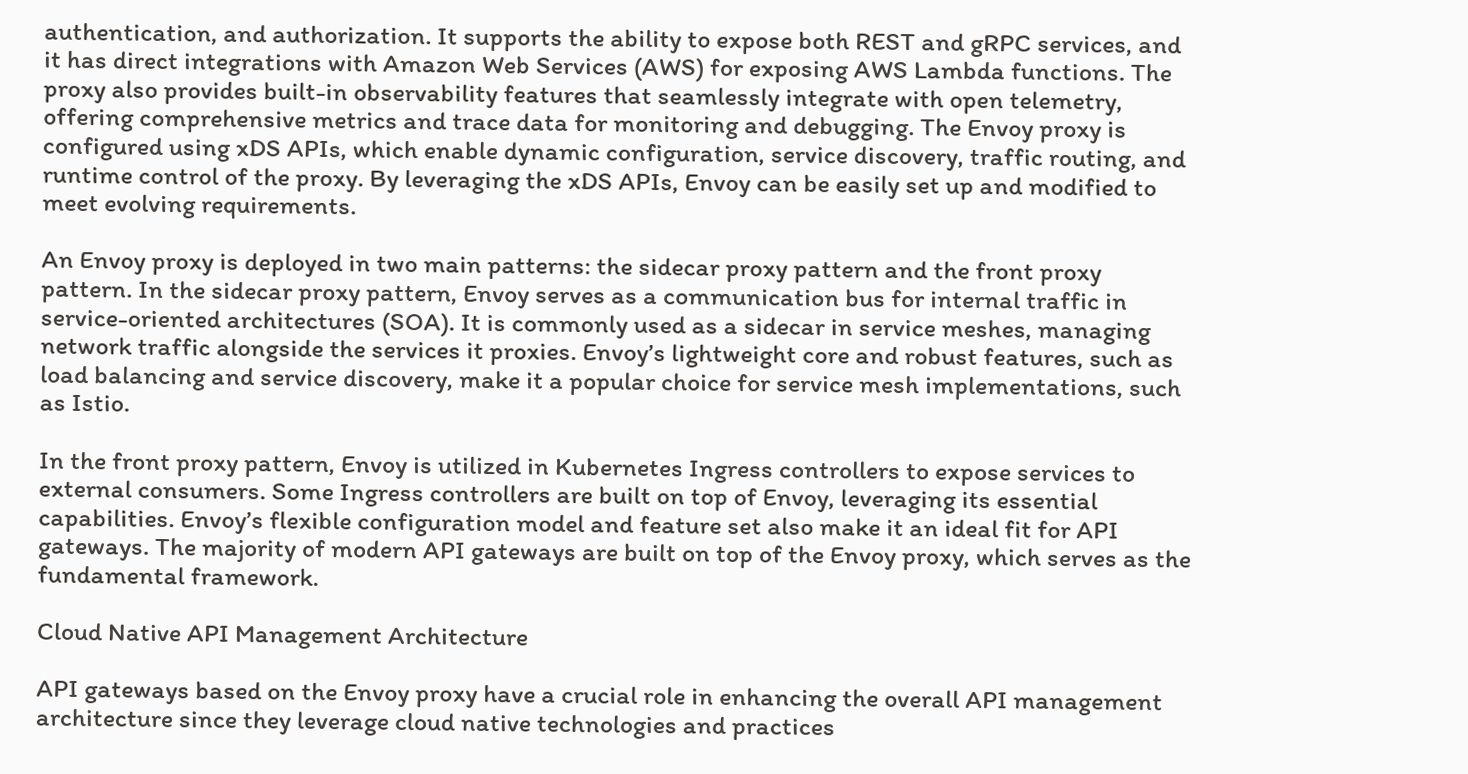authentication, and authorization. It supports the ability to expose both REST and gRPC services, and it has direct integrations with Amazon Web Services (AWS) for exposing AWS Lambda functions. The proxy also provides built-in observability features that seamlessly integrate with open telemetry, offering comprehensive metrics and trace data for monitoring and debugging. The Envoy proxy is configured using xDS APIs, which enable dynamic configuration, service discovery, traffic routing, and runtime control of the proxy. By leveraging the xDS APIs, Envoy can be easily set up and modified to meet evolving requirements.

An Envoy proxy is deployed in two main patterns: the sidecar proxy pattern and the front proxy pattern. In the sidecar proxy pattern, Envoy serves as a communication bus for internal traffic in service-oriented architectures (SOA). It is commonly used as a sidecar in service meshes, managing network traffic alongside the services it proxies. Envoy’s lightweight core and robust features, such as load balancing and service discovery, make it a popular choice for service mesh implementations, such as Istio.

In the front proxy pattern, Envoy is utilized in Kubernetes Ingress controllers to expose services to external consumers. Some Ingress controllers are built on top of Envoy, leveraging its essential capabilities. Envoy’s flexible configuration model and feature set also make it an ideal fit for API gateways. The majority of modern API gateways are built on top of the Envoy proxy, which serves as the fundamental framework.

Cloud Native API Management Architecture

API gateways based on the Envoy proxy have a crucial role in enhancing the overall API management architecture since they leverage cloud native technologies and practices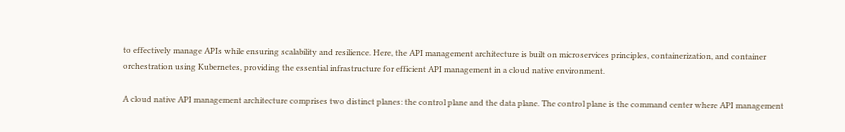to effectively manage APIs while ensuring scalability and resilience. Here, the API management architecture is built on microservices principles, containerization, and container orchestration using Kubernetes, providing the essential infrastructure for efficient API management in a cloud native environment.

A cloud native API management architecture comprises two distinct planes: the control plane and the data plane. The control plane is the command center where API management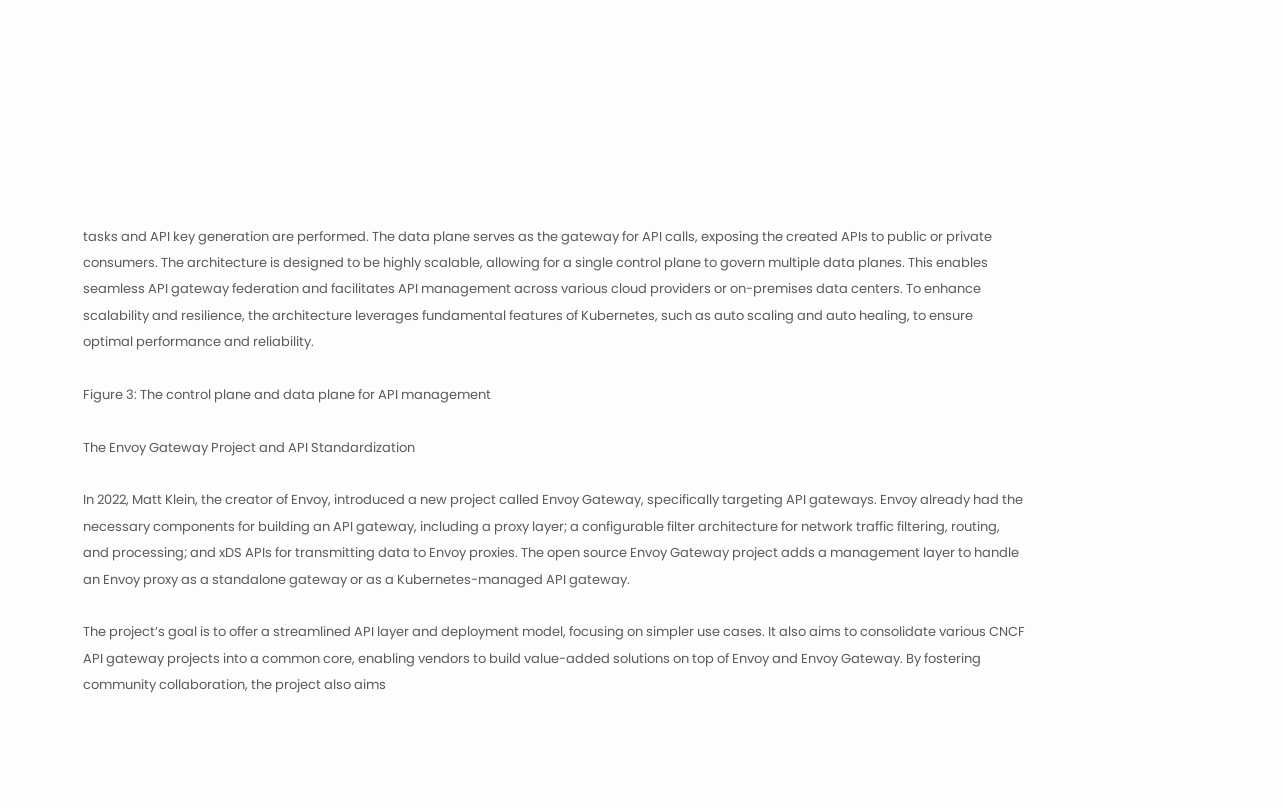tasks and API key generation are performed. The data plane serves as the gateway for API calls, exposing the created APIs to public or private consumers. The architecture is designed to be highly scalable, allowing for a single control plane to govern multiple data planes. This enables seamless API gateway federation and facilitates API management across various cloud providers or on-premises data centers. To enhance scalability and resilience, the architecture leverages fundamental features of Kubernetes, such as auto scaling and auto healing, to ensure optimal performance and reliability.

Figure 3: The control plane and data plane for API management

The Envoy Gateway Project and API Standardization

In 2022, Matt Klein, the creator of Envoy, introduced a new project called Envoy Gateway, specifically targeting API gateways. Envoy already had the necessary components for building an API gateway, including a proxy layer; a configurable filter architecture for network traffic filtering, routing, and processing; and xDS APIs for transmitting data to Envoy proxies. The open source Envoy Gateway project adds a management layer to handle an Envoy proxy as a standalone gateway or as a Kubernetes-managed API gateway.

The project’s goal is to offer a streamlined API layer and deployment model, focusing on simpler use cases. It also aims to consolidate various CNCF API gateway projects into a common core, enabling vendors to build value-added solutions on top of Envoy and Envoy Gateway. By fostering community collaboration, the project also aims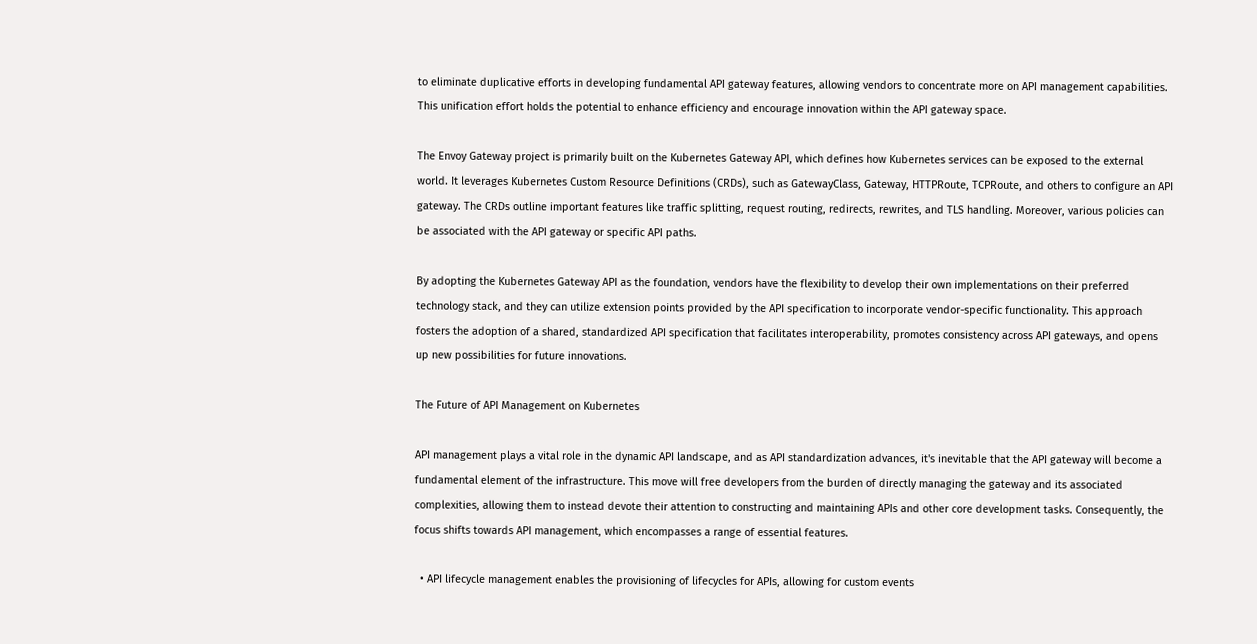to eliminate duplicative efforts in developing fundamental API gateway features, allowing vendors to concentrate more on API management capabilities. This unification effort holds the potential to enhance efficiency and encourage innovation within the API gateway space.

The Envoy Gateway project is primarily built on the Kubernetes Gateway API, which defines how Kubernetes services can be exposed to the external world. It leverages Kubernetes Custom Resource Definitions (CRDs), such as GatewayClass, Gateway, HTTPRoute, TCPRoute, and others to configure an API gateway. The CRDs outline important features like traffic splitting, request routing, redirects, rewrites, and TLS handling. Moreover, various policies can be associated with the API gateway or specific API paths.

By adopting the Kubernetes Gateway API as the foundation, vendors have the flexibility to develop their own implementations on their preferred technology stack, and they can utilize extension points provided by the API specification to incorporate vendor-specific functionality. This approach fosters the adoption of a shared, standardized API specification that facilitates interoperability, promotes consistency across API gateways, and opens up new possibilities for future innovations.

The Future of API Management on Kubernetes

API management plays a vital role in the dynamic API landscape, and as API standardization advances, it's inevitable that the API gateway will become a fundamental element of the infrastructure. This move will free developers from the burden of directly managing the gateway and its associated complexities, allowing them to instead devote their attention to constructing and maintaining APIs and other core development tasks. Consequently, the focus shifts towards API management, which encompasses a range of essential features.

  • API lifecycle management enables the provisioning of lifecycles for APIs, allowing for custom events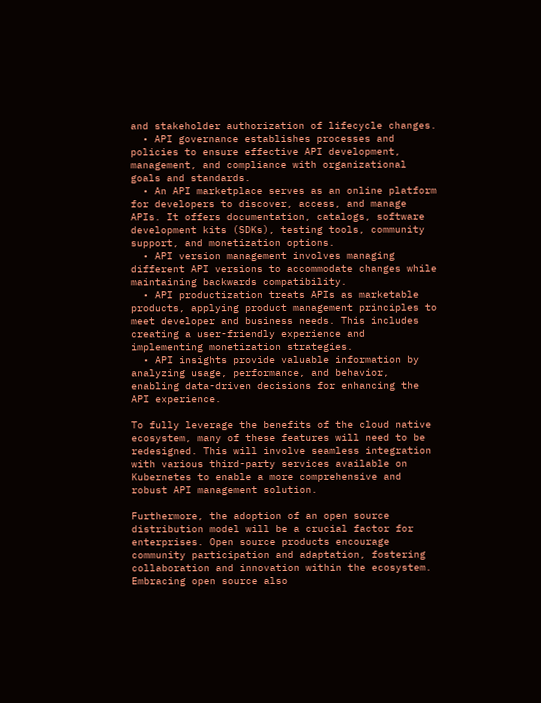and stakeholder authorization of lifecycle changes.
  • API governance establishes processes and policies to ensure effective API development, management, and compliance with organizational goals and standards.
  • An API marketplace serves as an online platform for developers to discover, access, and manage APIs. It offers documentation, catalogs, software development kits (SDKs), testing tools, community support, and monetization options.
  • API version management involves managing different API versions to accommodate changes while maintaining backwards compatibility.
  • API productization treats APIs as marketable products, applying product management principles to meet developer and business needs. This includes creating a user-friendly experience and implementing monetization strategies.
  • API insights provide valuable information by analyzing usage, performance, and behavior, enabling data-driven decisions for enhancing the API experience.

To fully leverage the benefits of the cloud native ecosystem, many of these features will need to be redesigned. This will involve seamless integration with various third-party services available on Kubernetes to enable a more comprehensive and robust API management solution.

Furthermore, the adoption of an open source distribution model will be a crucial factor for enterprises. Open source products encourage community participation and adaptation, fostering collaboration and innovation within the ecosystem. Embracing open source also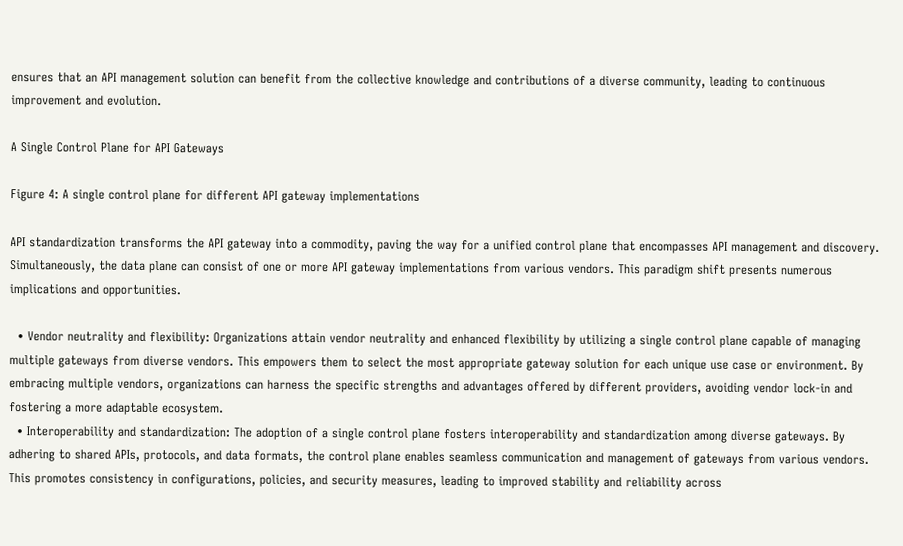ensures that an API management solution can benefit from the collective knowledge and contributions of a diverse community, leading to continuous improvement and evolution.

A Single Control Plane for API Gateways

Figure 4: A single control plane for different API gateway implementations

API standardization transforms the API gateway into a commodity, paving the way for a unified control plane that encompasses API management and discovery. Simultaneously, the data plane can consist of one or more API gateway implementations from various vendors. This paradigm shift presents numerous implications and opportunities.

  • Vendor neutrality and flexibility: Organizations attain vendor neutrality and enhanced flexibility by utilizing a single control plane capable of managing multiple gateways from diverse vendors. This empowers them to select the most appropriate gateway solution for each unique use case or environment. By embracing multiple vendors, organizations can harness the specific strengths and advantages offered by different providers, avoiding vendor lock-in and fostering a more adaptable ecosystem.
  • Interoperability and standardization: The adoption of a single control plane fosters interoperability and standardization among diverse gateways. By adhering to shared APIs, protocols, and data formats, the control plane enables seamless communication and management of gateways from various vendors. This promotes consistency in configurations, policies, and security measures, leading to improved stability and reliability across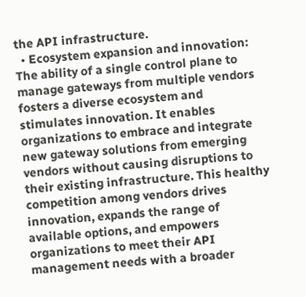the API infrastructure.
  • Ecosystem expansion and innovation: The ability of a single control plane to manage gateways from multiple vendors fosters a diverse ecosystem and stimulates innovation. It enables organizations to embrace and integrate new gateway solutions from emerging vendors without causing disruptions to their existing infrastructure. This healthy competition among vendors drives innovation, expands the range of available options, and empowers organizations to meet their API management needs with a broader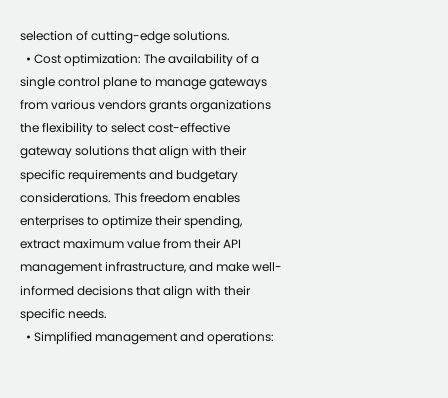selection of cutting-edge solutions.
  • Cost optimization: The availability of a single control plane to manage gateways from various vendors grants organizations the flexibility to select cost-effective gateway solutions that align with their specific requirements and budgetary considerations. This freedom enables enterprises to optimize their spending, extract maximum value from their API management infrastructure, and make well-informed decisions that align with their specific needs.
  • Simplified management and operations: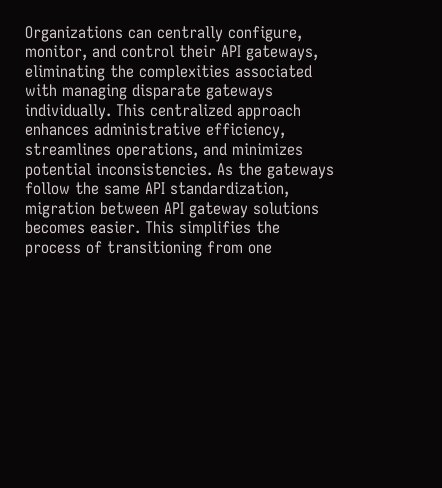Organizations can centrally configure, monitor, and control their API gateways, eliminating the complexities associated with managing disparate gateways individually. This centralized approach enhances administrative efficiency, streamlines operations, and minimizes potential inconsistencies. As the gateways follow the same API standardization, migration between API gateway solutions becomes easier. This simplifies the process of transitioning from one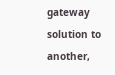gateway solution to another,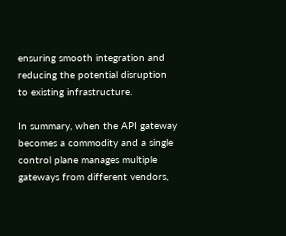ensuring smooth integration and reducing the potential disruption to existing infrastructure.

In summary, when the API gateway becomes a commodity and a single control plane manages multiple gateways from different vendors,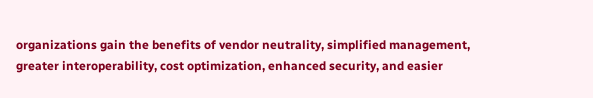organizations gain the benefits of vendor neutrality, simplified management, greater interoperability, cost optimization, enhanced security, and easier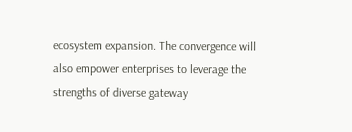ecosystem expansion. The convergence will also empower enterprises to leverage the strengths of diverse gateway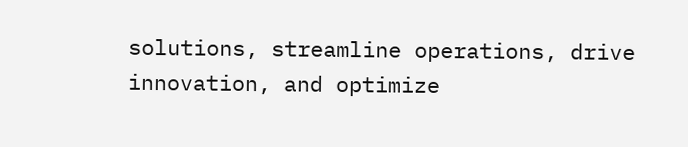solutions, streamline operations, drive innovation, and optimize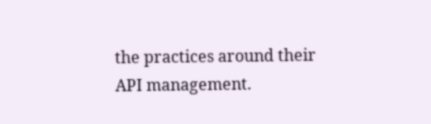the practices around their API management.